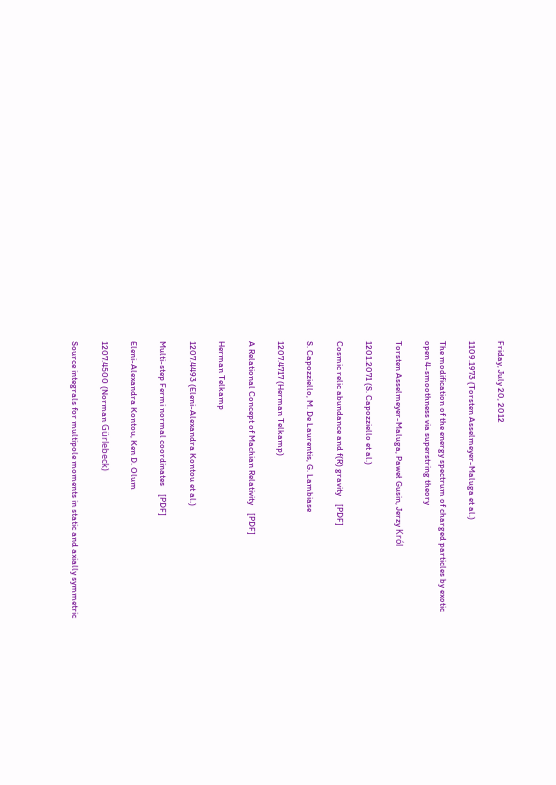Friday, July 20, 2012

1109.1973 (Torsten Asselmeyer-Maluga et al.)

The modification of the energy spectrum of charged particles by exotic
open 4-smoothness via superstring theory

Torsten Asselmeyer-Maluga, Paweł Gusin, Jerzy Król

1201.2071 (S. Capozziello et al.)

Cosmic relic abundance and f(R) gravity    [PDF]

S. Capozziello, M. De Laurentis, G. Lambiase

1207.4717 (Herman Telkamp)

A Relational Concept of Machian Relativity    [PDF]

Herman Telkamp

1207.4493 (Eleni-Alexandra Kontou et al.)

Multi-step Fermi normal coordinates    [PDF]

Eleni-Alexandra Kontou, Ken D. Olum

1207.4500 (Norman Gürlebeck)

Source integrals for multipole moments in static and axially symmetric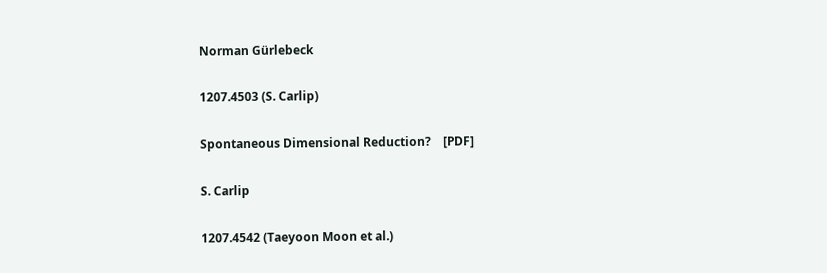Norman Gürlebeck

1207.4503 (S. Carlip)

Spontaneous Dimensional Reduction?    [PDF]

S. Carlip

1207.4542 (Taeyoon Moon et al.)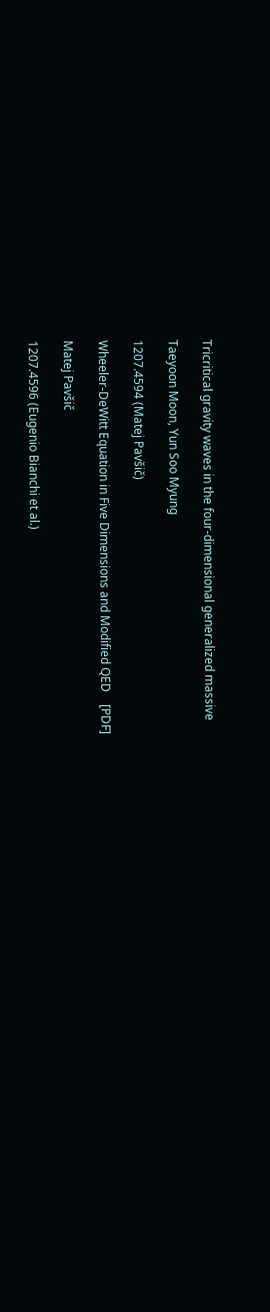Tricritical gravity waves in the four-dimensional generalized massive

Taeyoon Moon, Yun Soo Myung

1207.4594 (Matej Pavšič)

Wheeler-DeWitt Equation in Five Dimensions and Modified QED    [PDF]

Matej Pavšič

1207.4596 (Eugenio Bianchi et al.)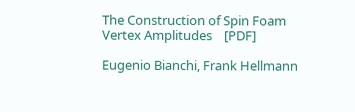The Construction of Spin Foam Vertex Amplitudes    [PDF]

Eugenio Bianchi, Frank Hellmann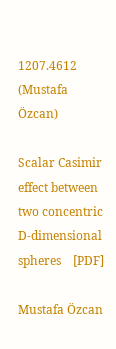1207.4612 (Mustafa Özcan)

Scalar Casimir effect between two concentric D-dimensional spheres    [PDF]

Mustafa Özcan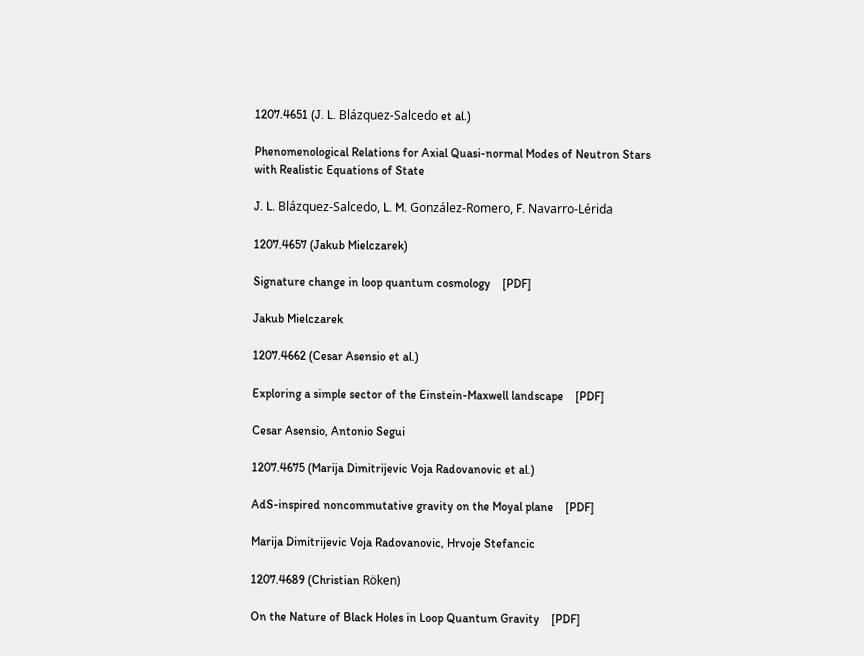1207.4651 (J. L. Blázquez-Salcedo et al.)

Phenomenological Relations for Axial Quasi-normal Modes of Neutron Stars
with Realistic Equations of State

J. L. Blázquez-Salcedo, L. M. González-Romero, F. Navarro-Lérida

1207.4657 (Jakub Mielczarek)

Signature change in loop quantum cosmology    [PDF]

Jakub Mielczarek

1207.4662 (Cesar Asensio et al.)

Exploring a simple sector of the Einstein-Maxwell landscape    [PDF]

Cesar Asensio, Antonio Segui

1207.4675 (Marija Dimitrijevic Voja Radovanovic et al.)

AdS-inspired noncommutative gravity on the Moyal plane    [PDF]

Marija Dimitrijevic Voja Radovanovic, Hrvoje Stefancic

1207.4689 (Christian Röken)

On the Nature of Black Holes in Loop Quantum Gravity    [PDF]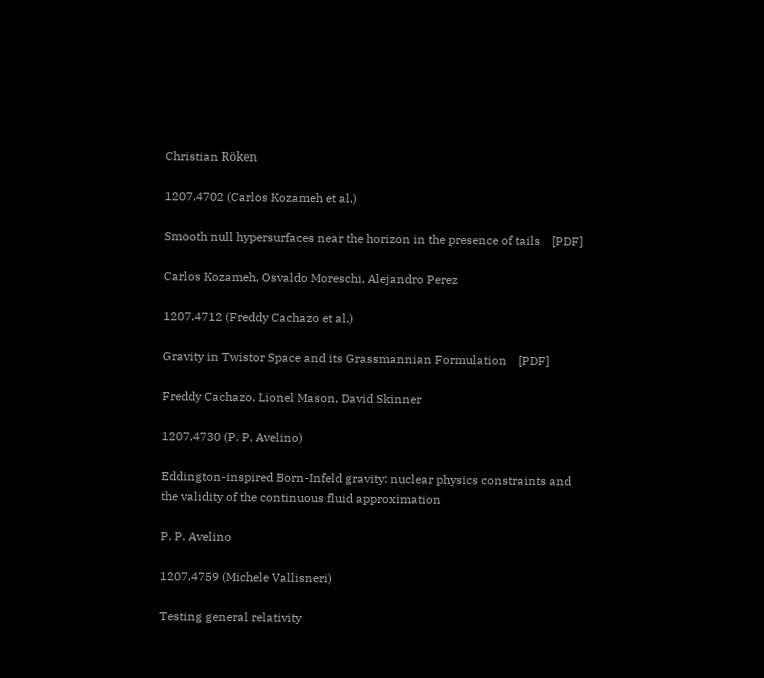Christian Röken

1207.4702 (Carlos Kozameh et al.)

Smooth null hypersurfaces near the horizon in the presence of tails    [PDF]

Carlos Kozameh, Osvaldo Moreschi, Alejandro Perez

1207.4712 (Freddy Cachazo et al.)

Gravity in Twistor Space and its Grassmannian Formulation    [PDF]

Freddy Cachazo, Lionel Mason, David Skinner

1207.4730 (P. P. Avelino)

Eddington-inspired Born-Infeld gravity: nuclear physics constraints and
the validity of the continuous fluid approximation

P. P. Avelino

1207.4759 (Michele Vallisneri)

Testing general relativity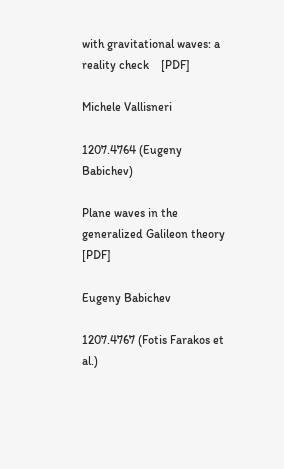with gravitational waves: a reality check    [PDF]

Michele Vallisneri

1207.4764 (Eugeny Babichev)

Plane waves in the generalized Galileon theory    [PDF]

Eugeny Babichev

1207.4767 (Fotis Farakos et al.)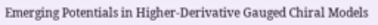Emerging Potentials in Higher-Derivative Gauged Chiral Models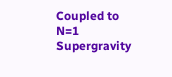Coupled to
N=1 Supergravity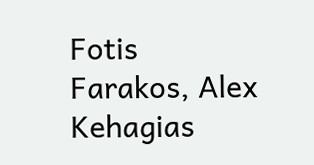Fotis Farakos, Alex Kehagias